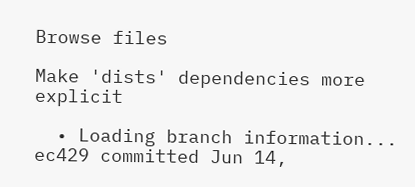Browse files

Make 'dists' dependencies more explicit

  • Loading branch information...
ec429 committed Jun 14,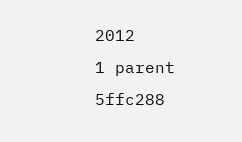2012
1 parent 5ffc288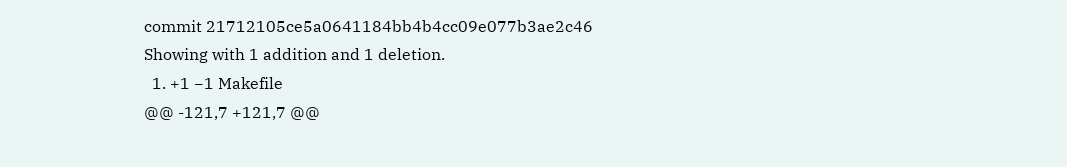commit 21712105ce5a0641184bb4b4cc09e077b3ae2c46
Showing with 1 addition and 1 deletion.
  1. +1 −1 Makefile
@@ -121,7 +121,7 @@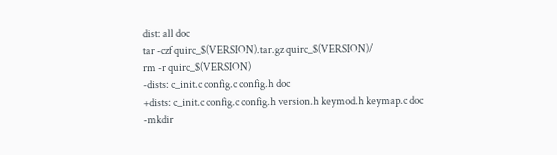dist: all doc
tar -czf quirc_$(VERSION).tar.gz quirc_$(VERSION)/
rm -r quirc_$(VERSION)
-dists: c_init.c config.c config.h doc
+dists: c_init.c config.c config.h version.h keymod.h keymap.c doc
-mkdir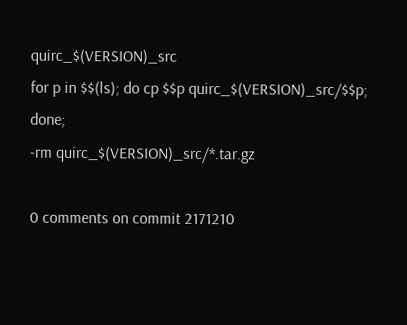quirc_$(VERSION)_src
for p in $$(ls); do cp $$p quirc_$(VERSION)_src/$$p; done;
-rm quirc_$(VERSION)_src/*.tar.gz

0 comments on commit 2171210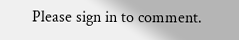Please sign in to comment.